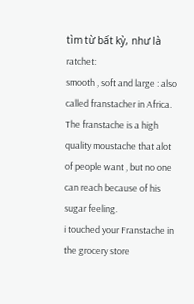tìm từ bất kỳ, như là ratchet:
smooth , soft and large : also called franstacher in Africa.
The franstache is a high quality moustache that alot of people want , but no one can reach because of his sugar feeling.
i touched your Franstache in the grocery store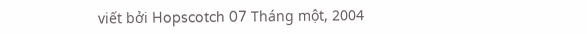viết bởi Hopscotch 07 Tháng một, 2004